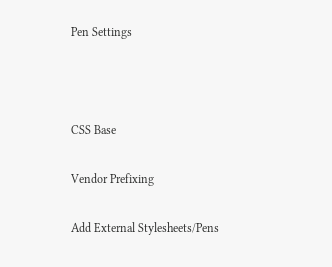Pen Settings



CSS Base

Vendor Prefixing

Add External Stylesheets/Pens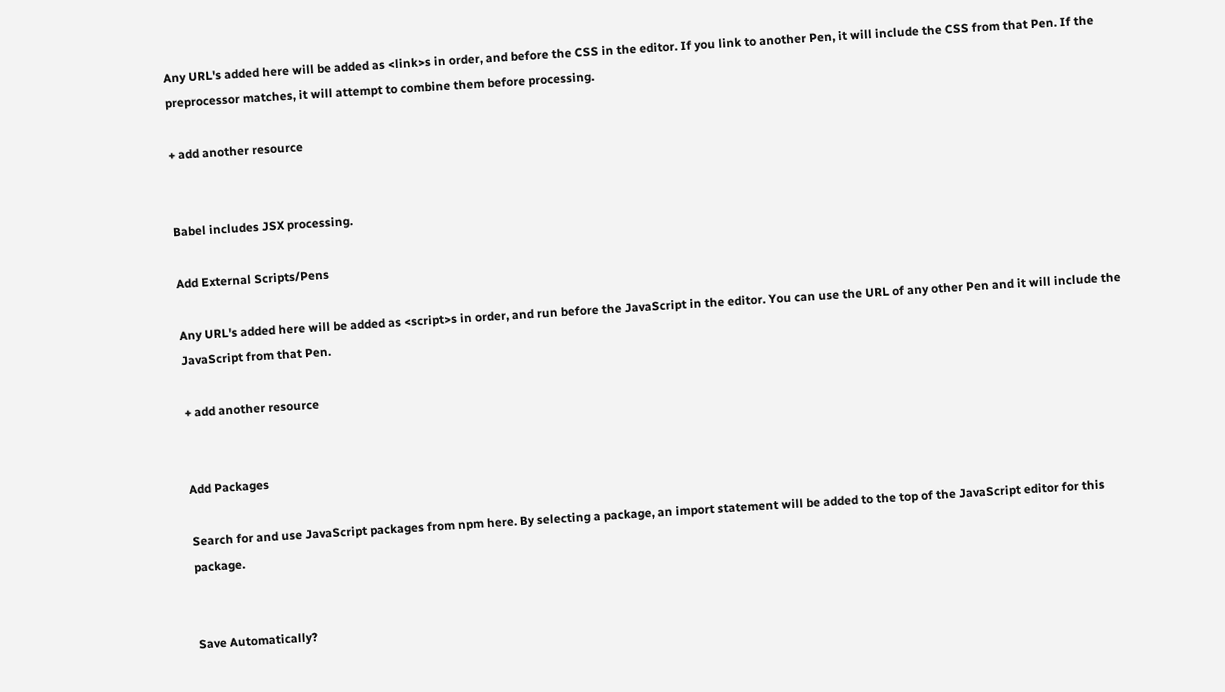Any URL's added here will be added as <link>s in order, and before the CSS in the editor. If you link to another Pen, it will include the CSS from that Pen. If the preprocessor matches, it will attempt to combine them before processing.

+ add another resource


Babel includes JSX processing.

Add External Scripts/Pens

Any URL's added here will be added as <script>s in order, and run before the JavaScript in the editor. You can use the URL of any other Pen and it will include the JavaScript from that Pen.

+ add another resource


Add Packages

Search for and use JavaScript packages from npm here. By selecting a package, an import statement will be added to the top of the JavaScript editor for this package.


Save Automatically?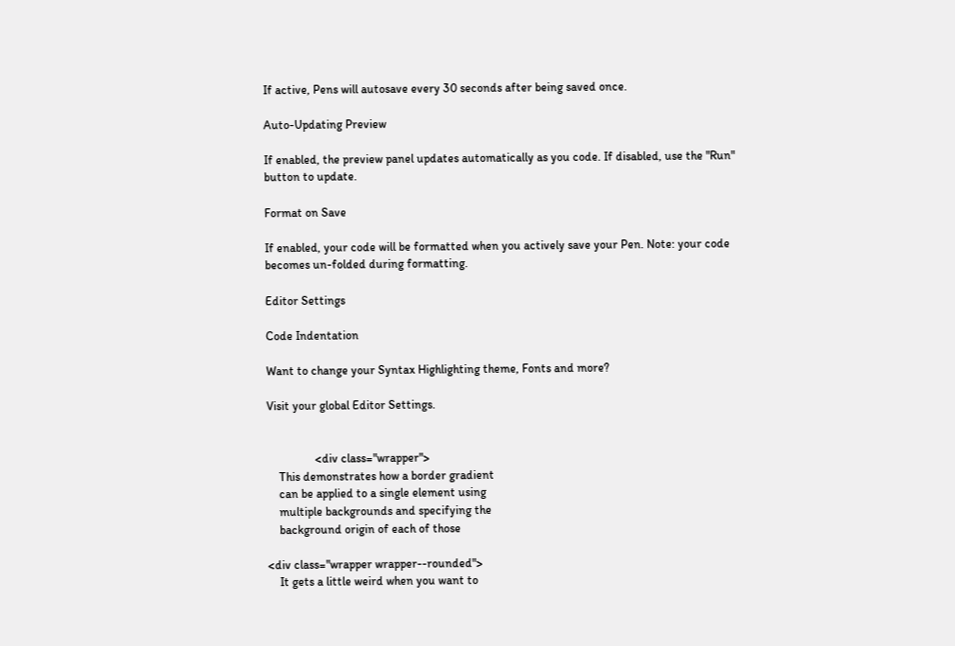If active, Pens will autosave every 30 seconds after being saved once.

Auto-Updating Preview

If enabled, the preview panel updates automatically as you code. If disabled, use the "Run" button to update.

Format on Save

If enabled, your code will be formatted when you actively save your Pen. Note: your code becomes un-folded during formatting.

Editor Settings

Code Indentation

Want to change your Syntax Highlighting theme, Fonts and more?

Visit your global Editor Settings.


                <div class="wrapper">
    This demonstrates how a border gradient
    can be applied to a single element using
    multiple backgrounds and specifying the
    background origin of each of those

<div class="wrapper wrapper--rounded">
    It gets a little weird when you want to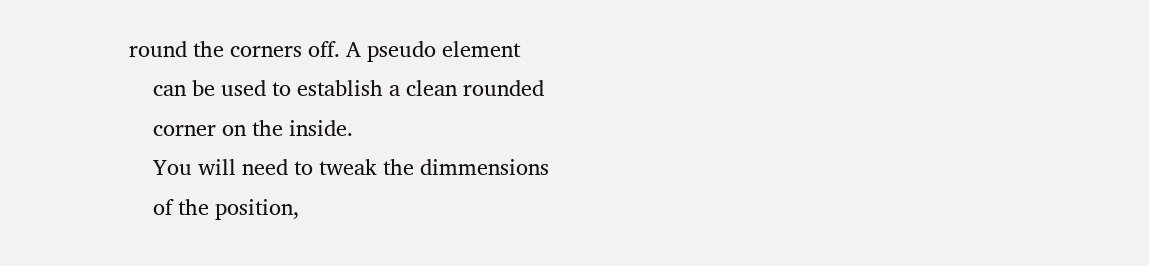round the corners off. A pseudo element
    can be used to establish a clean rounded
    corner on the inside.
    You will need to tweak the dimmensions
    of the position,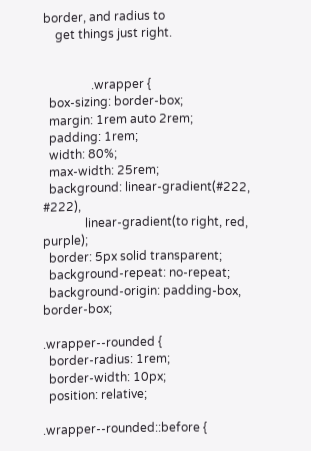border, and radius to
    get things just right.


                .wrapper {
  box-sizing: border-box;
  margin: 1rem auto 2rem;
  padding: 1rem;
  width: 80%;
  max-width: 25rem;
  background: linear-gradient(#222, #222),
              linear-gradient(to right, red, purple);
  border: 5px solid transparent;
  background-repeat: no-repeat;
  background-origin: padding-box, border-box;

.wrapper--rounded {
  border-radius: 1rem;
  border-width: 10px;
  position: relative;

.wrapper--rounded::before {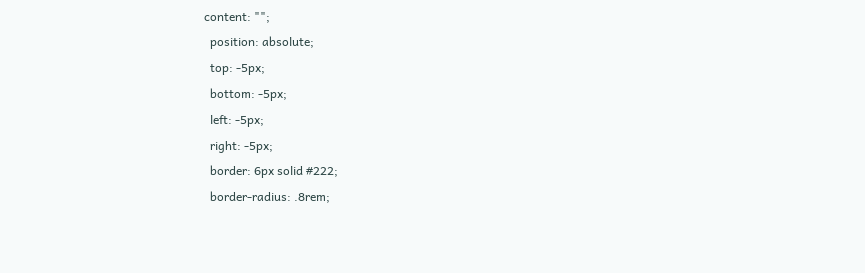content: "";
  position: absolute;
  top: -5px;
  bottom: -5px;
  left: -5px;
  right: -5px;
  border: 6px solid #222;
  border-radius: .8rem;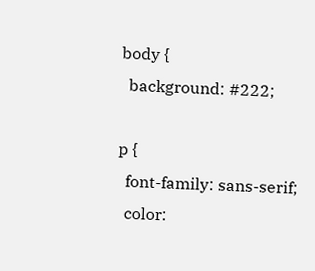body {
  background: #222;

p {
  font-family: sans-serif;
  color: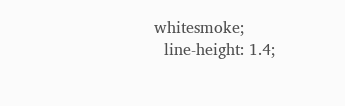whitesmoke;
  line-height: 1.4;